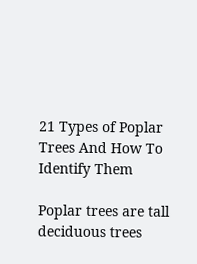21 Types of Poplar Trees And How To Identify Them

Poplar trees are tall deciduous trees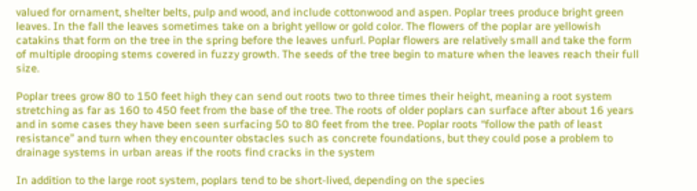valued for ornament, shelter belts, pulp and wood, and include cottonwood and aspen. Poplar trees produce bright green leaves. In the fall the leaves sometimes take on a bright yellow or gold color. The flowers of the poplar are yellowish catakins that form on the tree in the spring before the leaves unfurl. Poplar flowers are relatively small and take the form of multiple drooping stems covered in fuzzy growth. The seeds of the tree begin to mature when the leaves reach their full size.

Poplar trees grow 80 to 150 feet high they can send out roots two to three times their height, meaning a root system stretching as far as 160 to 450 feet from the base of the tree. The roots of older poplars can surface after about 16 years and in some cases they have been seen surfacing 50 to 80 feet from the tree. Poplar roots “follow the path of least resistance” and turn when they encounter obstacles such as concrete foundations, but they could pose a problem to drainage systems in urban areas if the roots find cracks in the system

In addition to the large root system, poplars tend to be short-lived, depending on the species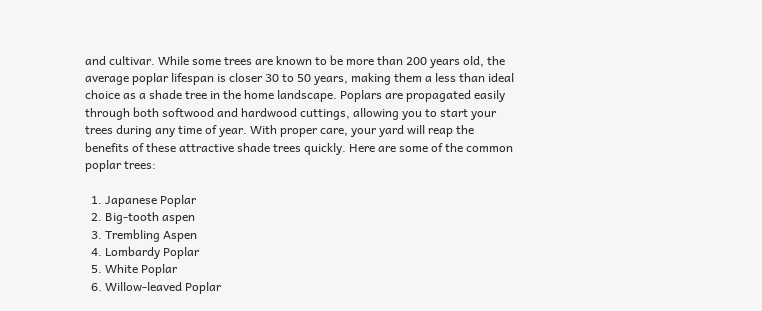and cultivar. While some trees are known to be more than 200 years old, the average poplar lifespan is closer 30 to 50 years, making them a less than ideal choice as a shade tree in the home landscape. Poplars are propagated easily through both softwood and hardwood cuttings, allowing you to start your trees during any time of year. With proper care, your yard will reap the benefits of these attractive shade trees quickly. Here are some of the common poplar trees:

  1. Japanese Poplar
  2. Big-tooth aspen
  3. Trembling Aspen
  4. Lombardy Poplar
  5. White Poplar
  6. Willow-leaved Poplar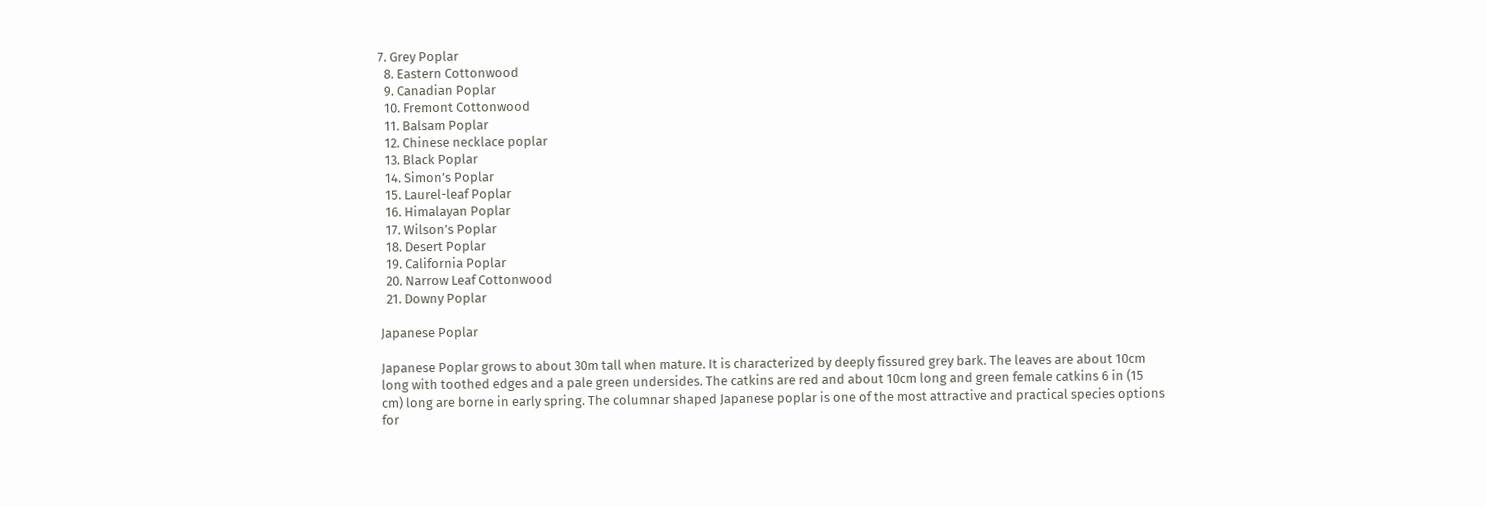7. Grey Poplar
  8. Eastern Cottonwood
  9. Canadian Poplar
  10. Fremont Cottonwood
  11. Balsam Poplar
  12. Chinese necklace poplar
  13. Black Poplar
  14. Simon’s Poplar
  15. Laurel-leaf Poplar
  16. Himalayan Poplar
  17. Wilson’s Poplar
  18. Desert Poplar
  19. California Poplar
  20. Narrow Leaf Cottonwood
  21. Downy Poplar

Japanese Poplar

Japanese Poplar grows to about 30m tall when mature. It is characterized by deeply fissured grey bark. The leaves are about 10cm long with toothed edges and a pale green undersides. The catkins are red and about 10cm long and green female catkins 6 in (15 cm) long are borne in early spring. The columnar shaped Japanese poplar is one of the most attractive and practical species options for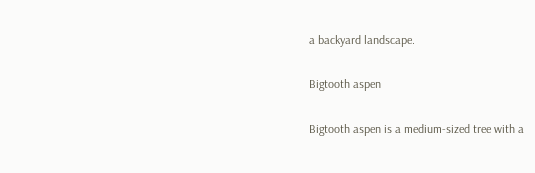a backyard landscape.

Bigtooth aspen

Bigtooth aspen is a medium-sized tree with a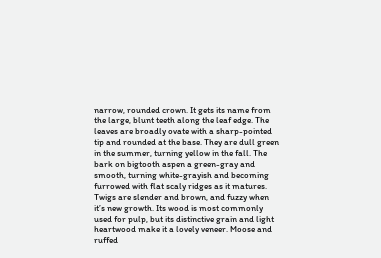narrow, rounded crown. It gets its name from the large, blunt teeth along the leaf edge. The leaves are broadly ovate with a sharp-pointed tip and rounded at the base. They are dull green in the summer, turning yellow in the fall. The bark on bigtooth aspen a green-gray and smooth, turning white-grayish and becoming furrowed with flat scaly ridges as it matures. Twigs are slender and brown, and fuzzy when it’s new growth. Its wood is most commonly used for pulp, but its distinctive grain and light heartwood make it a lovely veneer. Moose and ruffed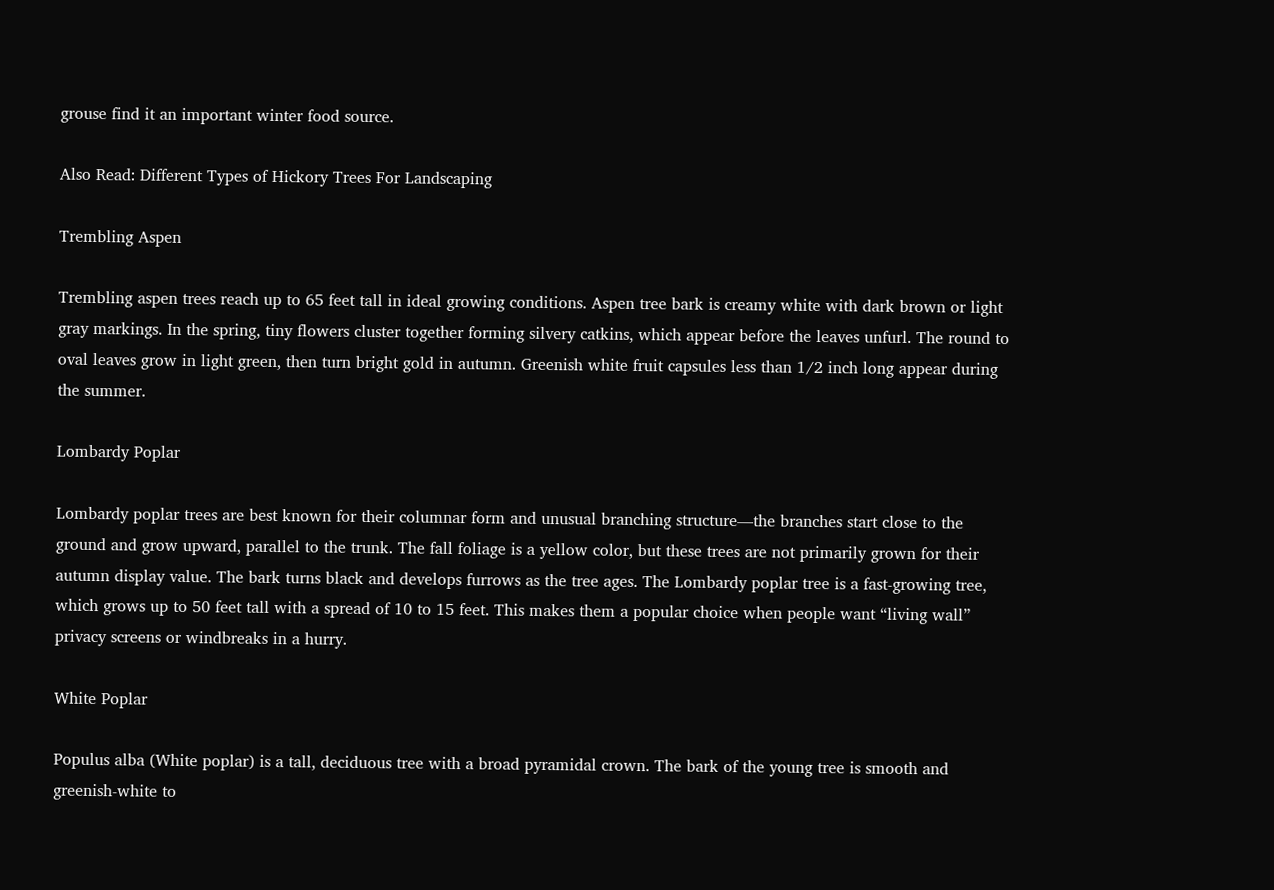grouse find it an important winter food source.

Also Read: Different Types of Hickory Trees For Landscaping

Trembling Aspen

Trembling aspen trees reach up to 65 feet tall in ideal growing conditions. Aspen tree bark is creamy white with dark brown or light gray markings. In the spring, tiny flowers cluster together forming silvery catkins, which appear before the leaves unfurl. The round to oval leaves grow in light green, then turn bright gold in autumn. Greenish white fruit capsules less than 1/2 inch long appear during the summer.

Lombardy Poplar

Lombardy poplar trees are best known for their columnar form and unusual branching structure—the branches start close to the ground and grow upward, parallel to the trunk. The fall foliage is a yellow color, but these trees are not primarily grown for their autumn display value. The bark turns black and develops furrows as the tree ages. The Lombardy poplar tree is a fast-growing tree, which grows up to 50 feet tall with a spread of 10 to 15 feet. This makes them a popular choice when people want “living wall” privacy screens or windbreaks in a hurry.

White Poplar

Populus alba (White poplar) is a tall, deciduous tree with a broad pyramidal crown. The bark of the young tree is smooth and greenish-white to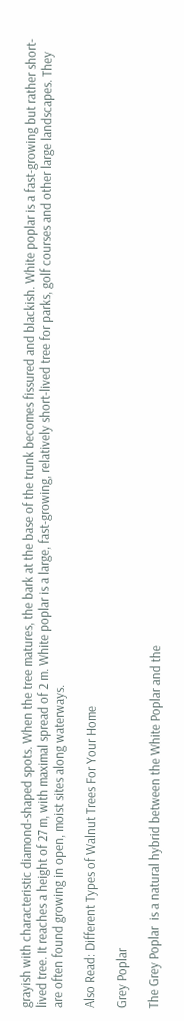grayish with characteristic diamond-shaped spots. When the tree matures, the bark at the base of the trunk becomes fissured and blackish. White poplar is a fast-growing but rather short-lived tree. It reaches a height of 27 m, with maximal spread of 2 m. White poplar is a large, fast-growing, relatively short-lived tree for parks, golf courses and other large landscapes. They are often found growing in open, moist sites along waterways.

Also Read: Different Types of Walnut Trees For Your Home

Grey Poplar

The Grey Poplar  is a natural hybrid between the White Poplar and the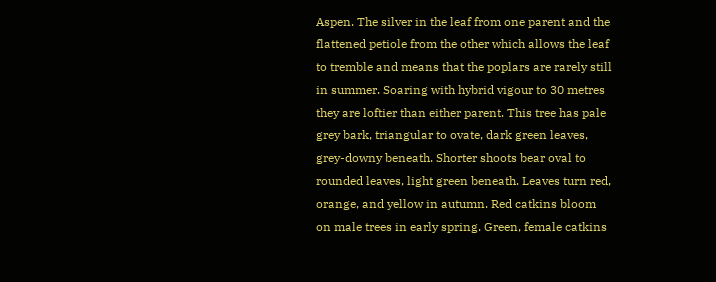Aspen. The silver in the leaf from one parent and the flattened petiole from the other which allows the leaf to tremble and means that the poplars are rarely still in summer. Soaring with hybrid vigour to 30 metres they are loftier than either parent. This tree has pale grey bark, triangular to ovate, dark green leaves, grey-downy beneath. Shorter shoots bear oval to rounded leaves, light green beneath. Leaves turn red, orange, and yellow in autumn. Red catkins bloom on male trees in early spring. Green, female catkins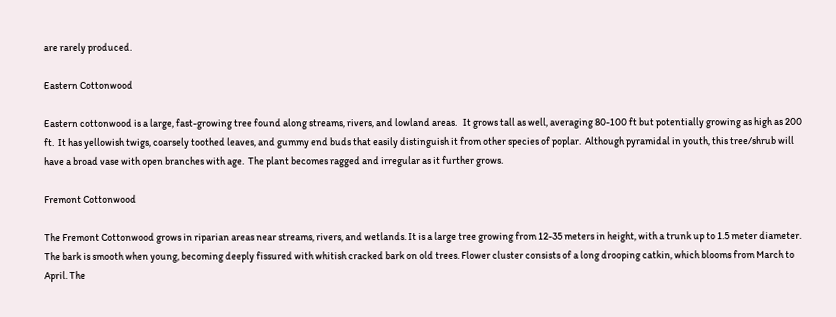are rarely produced.

Eastern Cottonwood

Eastern cottonwood is a large, fast-growing tree found along streams, rivers, and lowland areas.   It grows tall as well, averaging 80-100 ft but potentially growing as high as 200 ft.  It has yellowish twigs, coarsely toothed leaves, and gummy end buds that easily distinguish it from other species of poplar.  Although pyramidal in youth, this tree/shrub will have a broad vase with open branches with age.  The plant becomes ragged and irregular as it further grows.

Fremont Cottonwood

The Fremont Cottonwood grows in riparian areas near streams, rivers, and wetlands. It is a large tree growing from 12-35 meters in height, with a trunk up to 1.5 meter diameter. The bark is smooth when young, becoming deeply fissured with whitish cracked bark on old trees. Flower cluster consists of a long drooping catkin, which blooms from March to April. The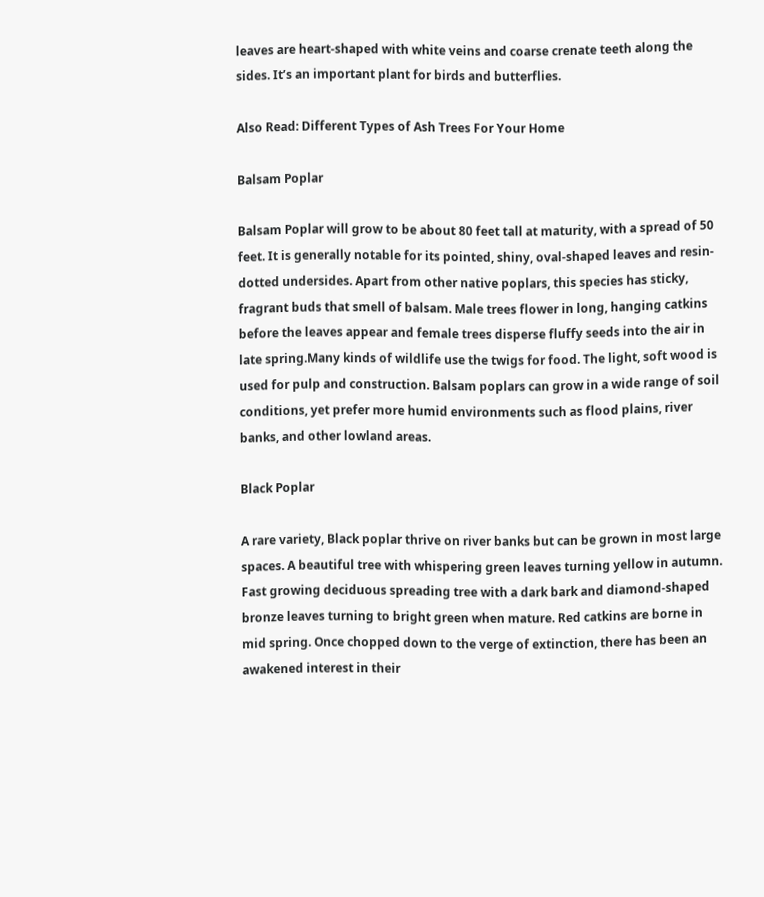leaves are heart-shaped with white veins and coarse crenate teeth along the sides. It’s an important plant for birds and butterflies.

Also Read: Different Types of Ash Trees For Your Home

Balsam Poplar

Balsam Poplar will grow to be about 80 feet tall at maturity, with a spread of 50 feet. It is generally notable for its pointed, shiny, oval-shaped leaves and resin-dotted undersides. Apart from other native poplars, this species has sticky, fragrant buds that smell of balsam. Male trees flower in long, hanging catkins before the leaves appear and female trees disperse fluffy seeds into the air in late spring.Many kinds of wildlife use the twigs for food. The light, soft wood is used for pulp and construction. Balsam poplars can grow in a wide range of soil conditions, yet prefer more humid environments such as flood plains, river banks, and other lowland areas.

Black Poplar

A rare variety, Black poplar thrive on river banks but can be grown in most large spaces. A beautiful tree with whispering green leaves turning yellow in autumn. Fast growing deciduous spreading tree with a dark bark and diamond-shaped bronze leaves turning to bright green when mature. Red catkins are borne in mid spring. Once chopped down to the verge of extinction, there has been an awakened interest in their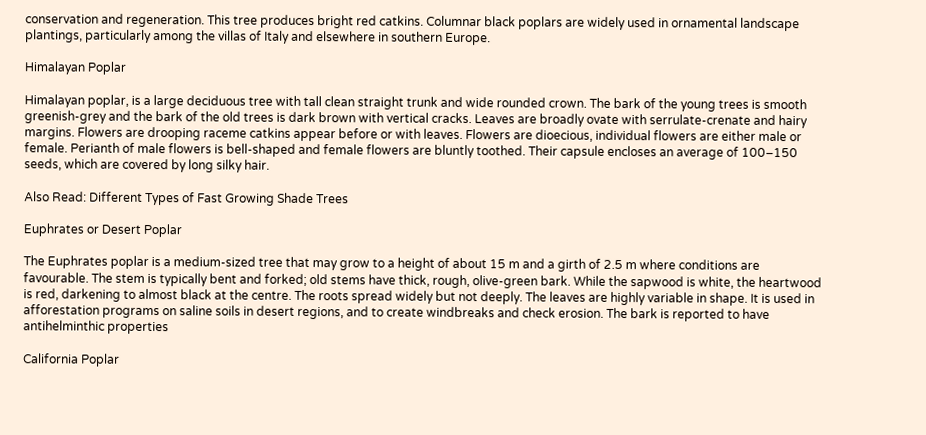conservation and regeneration. This tree produces bright red catkins. Columnar black poplars are widely used in ornamental landscape plantings, particularly among the villas of Italy and elsewhere in southern Europe.

Himalayan Poplar

Himalayan poplar, is a large deciduous tree with tall clean straight trunk and wide rounded crown. The bark of the young trees is smooth greenish-grey and the bark of the old trees is dark brown with vertical cracks. Leaves are broadly ovate with serrulate-crenate and hairy margins. Flowers are drooping raceme catkins appear before or with leaves. Flowers are dioecious, individual flowers are either male or female. Perianth of male flowers is bell-shaped and female flowers are bluntly toothed. Their capsule encloses an average of 100–150 seeds, which are covered by long silky hair.

Also Read: Different Types of Fast Growing Shade Trees

Euphrates or Desert Poplar

The Euphrates poplar is a medium-sized tree that may grow to a height of about 15 m and a girth of 2.5 m where conditions are favourable. The stem is typically bent and forked; old stems have thick, rough, olive-green bark. While the sapwood is white, the heartwood is red, darkening to almost black at the centre. The roots spread widely but not deeply. The leaves are highly variable in shape. It is used in afforestation programs on saline soils in desert regions, and to create windbreaks and check erosion. The bark is reported to have antihelminthic properties

California Poplar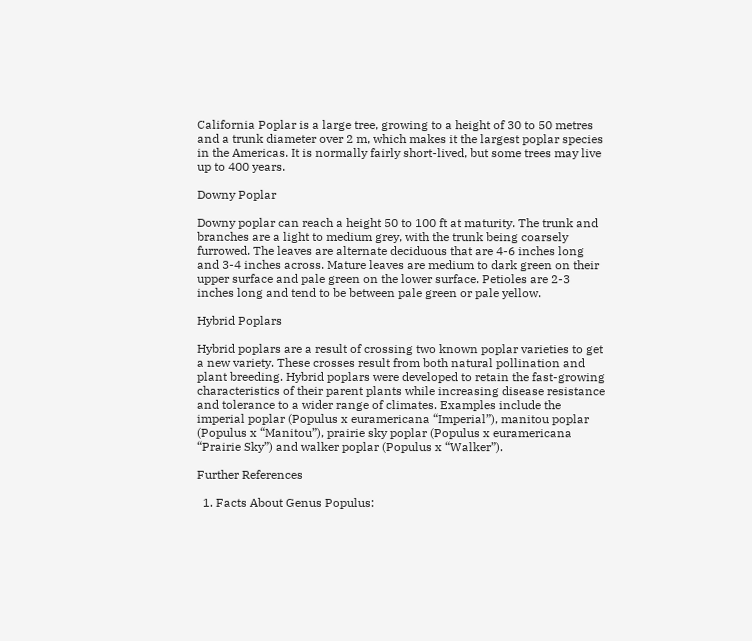California Poplar is a large tree, growing to a height of 30 to 50 metres and a trunk diameter over 2 m, which makes it the largest poplar species in the Americas. It is normally fairly short-lived, but some trees may live up to 400 years.

Downy Poplar

Downy poplar can reach a height 50 to 100 ft at maturity. The trunk and branches are a light to medium grey, with the trunk being coarsely furrowed. The leaves are alternate deciduous that are 4-6 inches long and 3-4 inches across. Mature leaves are medium to dark green on their upper surface and pale green on the lower surface. Petioles are 2-3 inches long and tend to be between pale green or pale yellow.

Hybrid Poplars

Hybrid poplars are a result of crossing two known poplar varieties to get a new variety. These crosses result from both natural pollination and plant breeding. Hybrid poplars were developed to retain the fast-growing characteristics of their parent plants while increasing disease resistance and tolerance to a wider range of climates. Examples include the imperial poplar (Populus x euramericana “Imperial”), manitou poplar (Populus x “Manitou”), prairie sky poplar (Populus x euramericana “Prairie Sky”) and walker poplar (Populus x “Walker”).

Further References

  1. Facts About Genus Populus: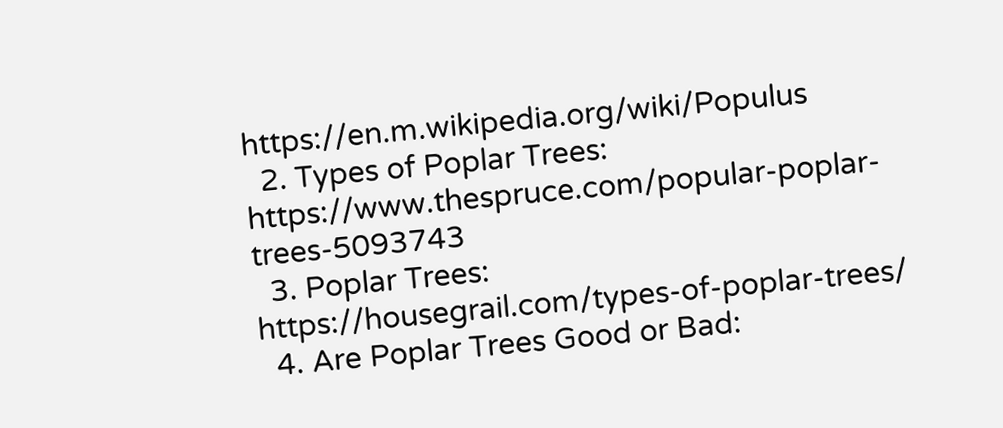https://en.m.wikipedia.org/wiki/Populus
  2. Types of Poplar Trees: https://www.thespruce.com/popular-poplar-trees-5093743
  3. Poplar Trees: https://housegrail.com/types-of-poplar-trees/
  4. Are Poplar Trees Good or Bad: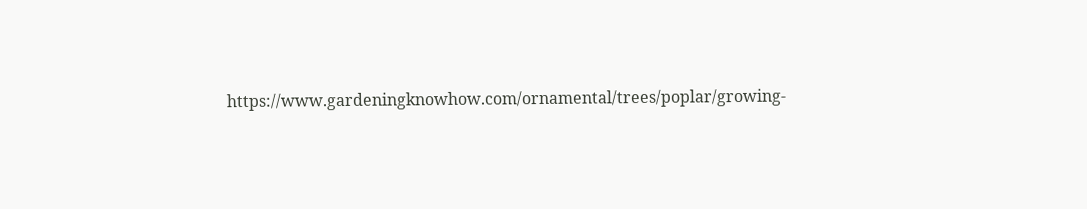https://www.gardeningknowhow.com/ornamental/trees/poplar/growing-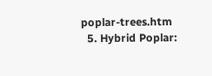poplar-trees.htm
  5. Hybrid Poplar: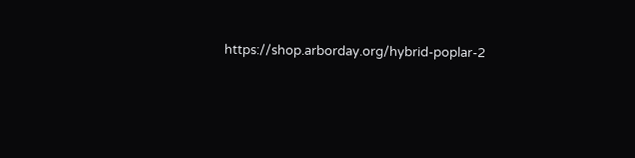https://shop.arborday.org/hybrid-poplar-2